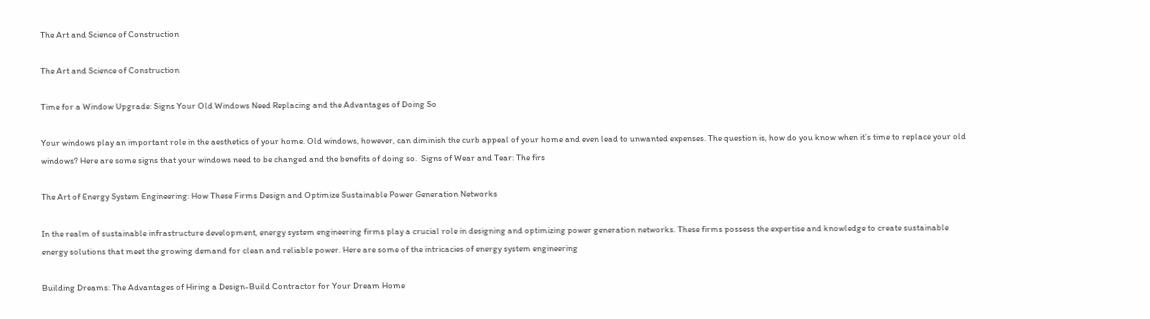The Art and Science of Construction

The Art and Science of Construction

Time for a Window Upgrade: Signs Your Old Windows Need Replacing and the Advantages of Doing So

Your windows play an important role in the aesthetics of your home. Old windows, however, can diminish the curb appeal of your home and even lead to unwanted expenses. The question is, how do you know when it’s time to replace your old windows? Here are some signs that your windows need to be changed and the benefits of doing so.  Signs of Wear and Tear: The firs

The Art of Energy System Engineering: How These Firms Design and Optimize Sustainable Power Generation Networks

In the realm of sustainable infrastructure development, energy system engineering firms play a crucial role in designing and optimizing power generation networks. These firms possess the expertise and knowledge to create sustainable energy solutions that meet the growing demand for clean and reliable power. Here are some of the intricacies of energy system engineering

Building Dreams: The Advantages of Hiring a Design-Build Contractor for Your Dream Home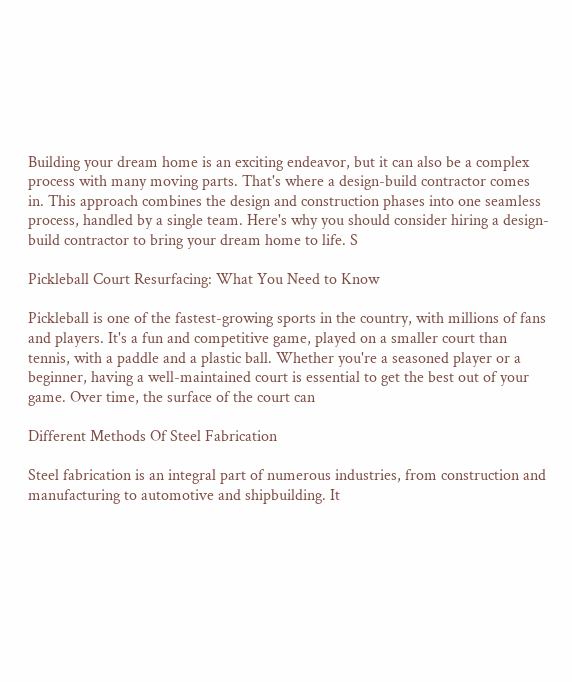Building your dream home is an exciting endeavor, but it can also be a complex process with many moving parts. That's where a design-build contractor comes in. This approach combines the design and construction phases into one seamless process, handled by a single team. Here's why you should consider hiring a design-build contractor to bring your dream home to life. S

Pickleball Court Resurfacing: What You Need to Know

Pickleball is one of the fastest-growing sports in the country, with millions of fans and players. It's a fun and competitive game, played on a smaller court than tennis, with a paddle and a plastic ball. Whether you're a seasoned player or a beginner, having a well-maintained court is essential to get the best out of your game. Over time, the surface of the court can

Different Methods Of Steel Fabrication

Steel fabrication is an integral part of numerous industries, from construction and manufacturing to automotive and shipbuilding. It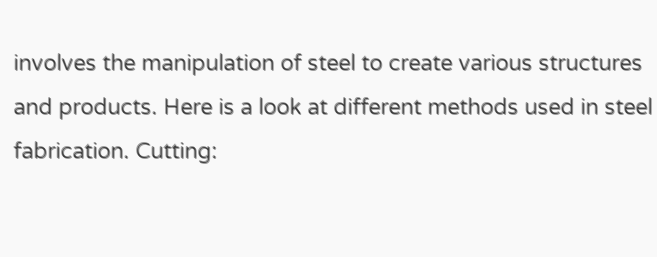involves the manipulation of steel to create various structures and products. Here is a look at different methods used in steel fabrication. Cutting: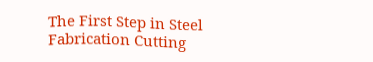The First Step in Steel Fabrication Cutting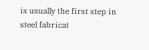is usually the first step in steel fabricat